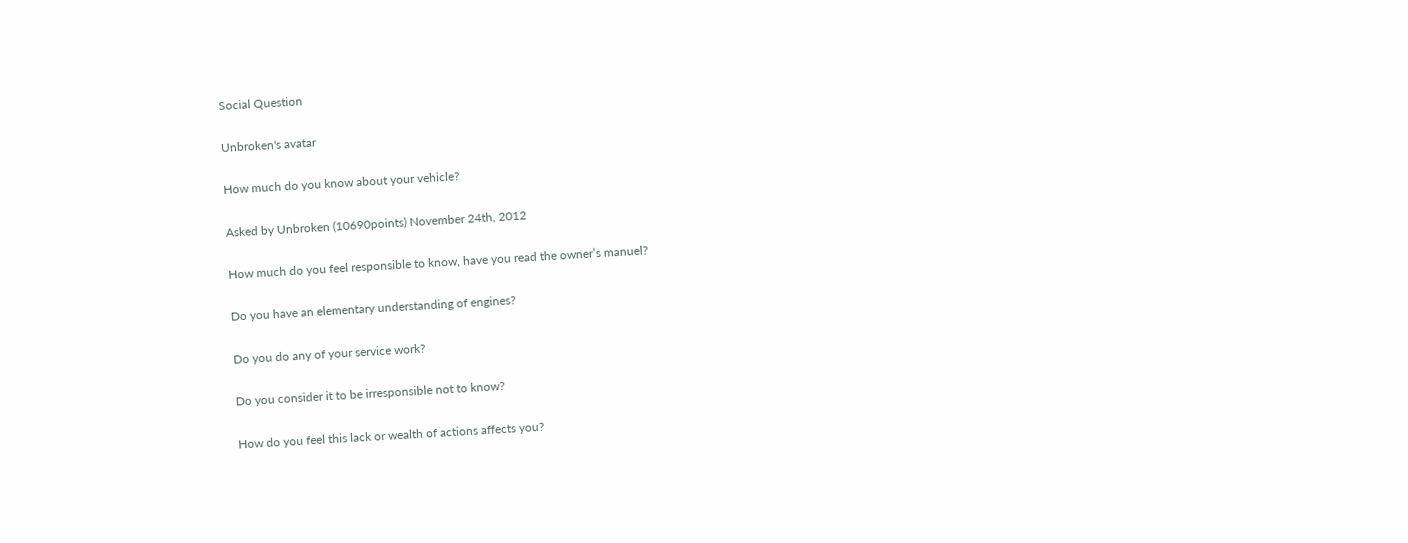Social Question

Unbroken's avatar

How much do you know about your vehicle?

Asked by Unbroken (10690points) November 24th, 2012

How much do you feel responsible to know, have you read the owner’s manuel?

Do you have an elementary understanding of engines?

Do you do any of your service work?

Do you consider it to be irresponsible not to know?

How do you feel this lack or wealth of actions affects you?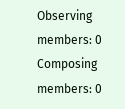Observing members: 0 Composing members: 0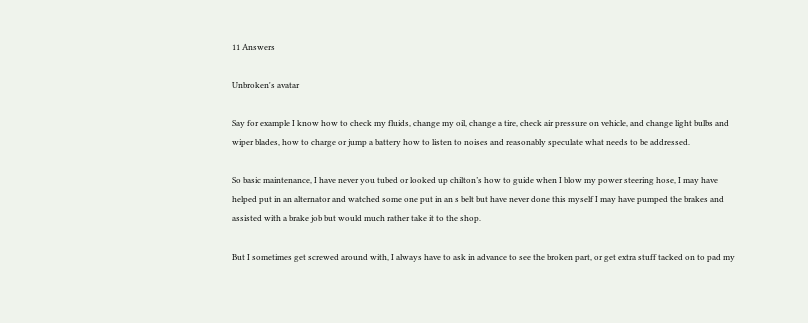11 Answers

Unbroken's avatar

Say for example I know how to check my fluids, change my oil, change a tire, check air pressure on vehicle, and change light bulbs and wiper blades, how to charge or jump a battery how to listen to noises and reasonably speculate what needs to be addressed.

So basic maintenance, I have never you tubed or looked up chilton’s how to guide when I blow my power steering hose, I may have helped put in an alternator and watched some one put in an s belt but have never done this myself I may have pumped the brakes and assisted with a brake job but would much rather take it to the shop.

But I sometimes get screwed around with, I always have to ask in advance to see the broken part, or get extra stuff tacked on to pad my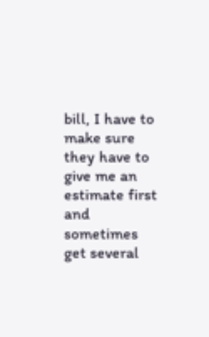bill, I have to make sure they have to give me an estimate first and sometimes get several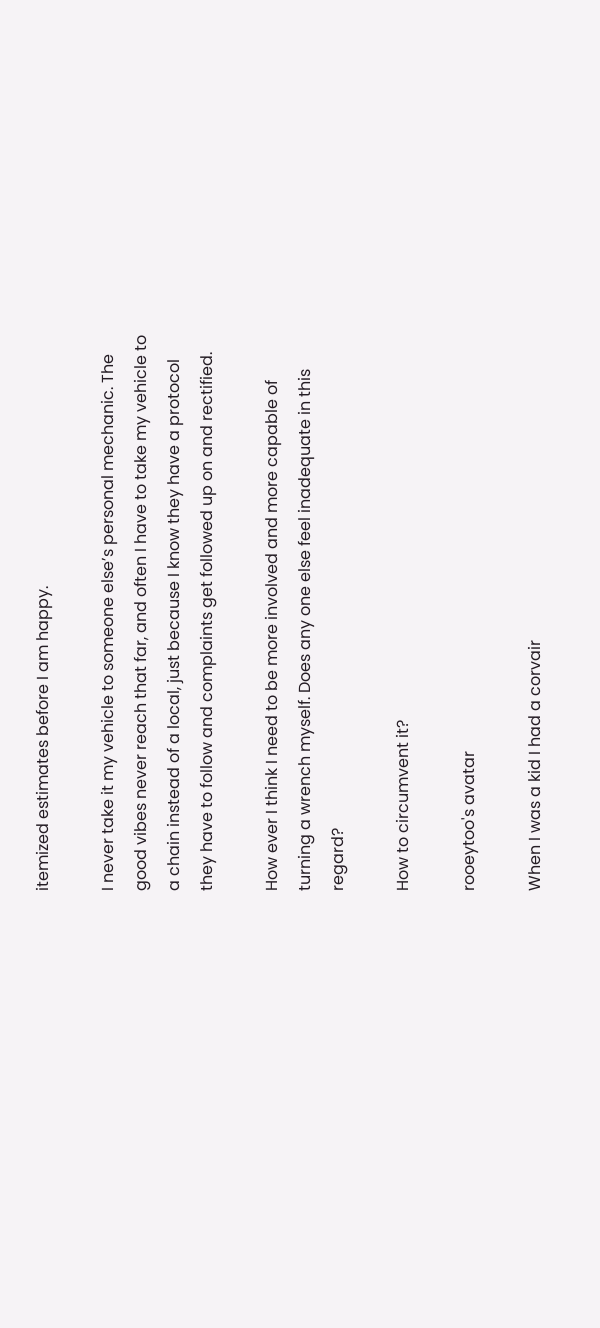itemized estimates before I am happy.

I never take it my vehicle to someone else’s personal mechanic. The good vibes never reach that far, and often I have to take my vehicle to a chain instead of a local, just because I know they have a protocol they have to follow and complaints get followed up on and rectified.

How ever I think I need to be more involved and more capable of turning a wrench myself. Does any one else feel inadequate in this regard?

How to circumvent it?

rooeytoo's avatar

When I was a kid I had a corvair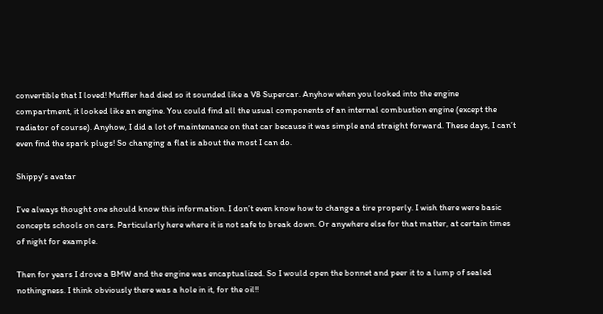convertible that I loved! Muffler had died so it sounded like a V8 Supercar. Anyhow when you looked into the engine compartment, it looked like an engine. You could find all the usual components of an internal combustion engine (except the radiator of course). Anyhow, I did a lot of maintenance on that car because it was simple and straight forward. These days, I can’t even find the spark plugs! So changing a flat is about the most I can do.

Shippy's avatar

I’ve always thought one should know this information. I don’t even know how to change a tire properly. I wish there were basic concepts schools on cars. Particularly here where it is not safe to break down. Or anywhere else for that matter, at certain times of night for example.

Then for years I drove a BMW and the engine was encaptualized. So I would open the bonnet and peer it to a lump of sealed nothingness. I think obviously there was a hole in it, for the oil!!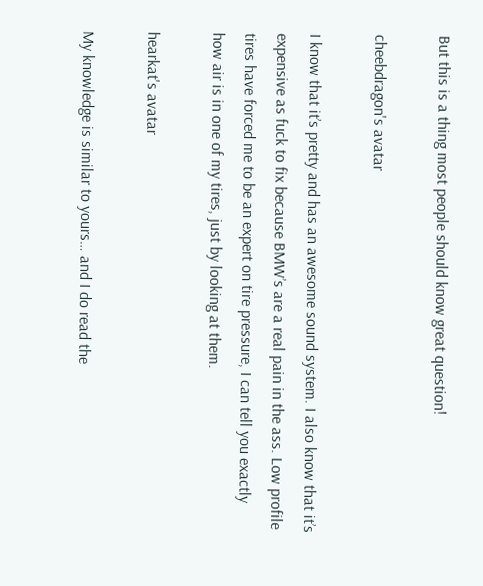But this is a thing most people should know great question!

cheebdragon's avatar

I know that it’s pretty and has an awesome sound system. I also know that it’s expensive as fuck to fix because BMW’s are a real pain in the ass. Low profile tires have forced me to be an expert on tire pressure, I can tell you exactly how air is in one of my tires, just by looking at them.

hearkat's avatar

My knowledge is similar to yours… and I do read the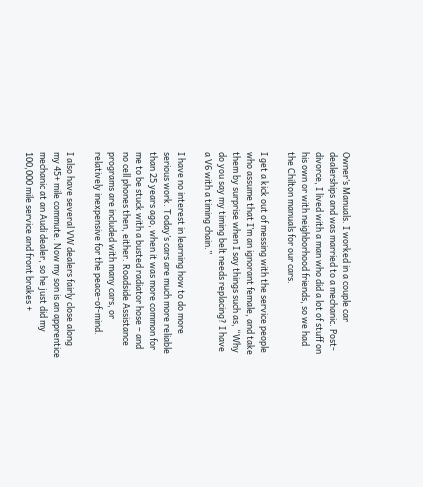Owner’s Manuals. I worked in a couple car dealerships and was married to a mechanic. Post-divorce, I lived with a man who did a lot of stuff on his own or with neighborhood friends, so we had the Chilton manuals for our cars.

I get a kick out of messing with the service people who assume that I’m an ignorant female, and take them by surprise when I say things such as, “Why do you say my timing belt needs replacing? I have a V6 with a timing chain.”

I have no interest in learning how to do more serious work. Today’s cars are much more reliable than 25 years ago, when it was more common for me to be stuck with a busted radiator hose – and no cell phones then, either. Roadside Assistance programs are included with many cars, or relatively inexpensive for the peace-of-mind.

I also have several VW dealers fairly close along my 45+ mile commute. Now my son is an apprentice mechanic at an Audi dealer, so he just did my 100,000 mile service and front brakes +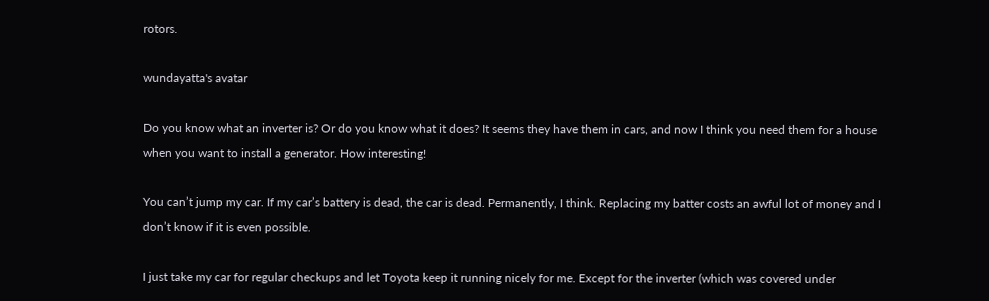rotors.

wundayatta's avatar

Do you know what an inverter is? Or do you know what it does? It seems they have them in cars, and now I think you need them for a house when you want to install a generator. How interesting!

You can’t jump my car. If my car’s battery is dead, the car is dead. Permanently, I think. Replacing my batter costs an awful lot of money and I don’t know if it is even possible.

I just take my car for regular checkups and let Toyota keep it running nicely for me. Except for the inverter (which was covered under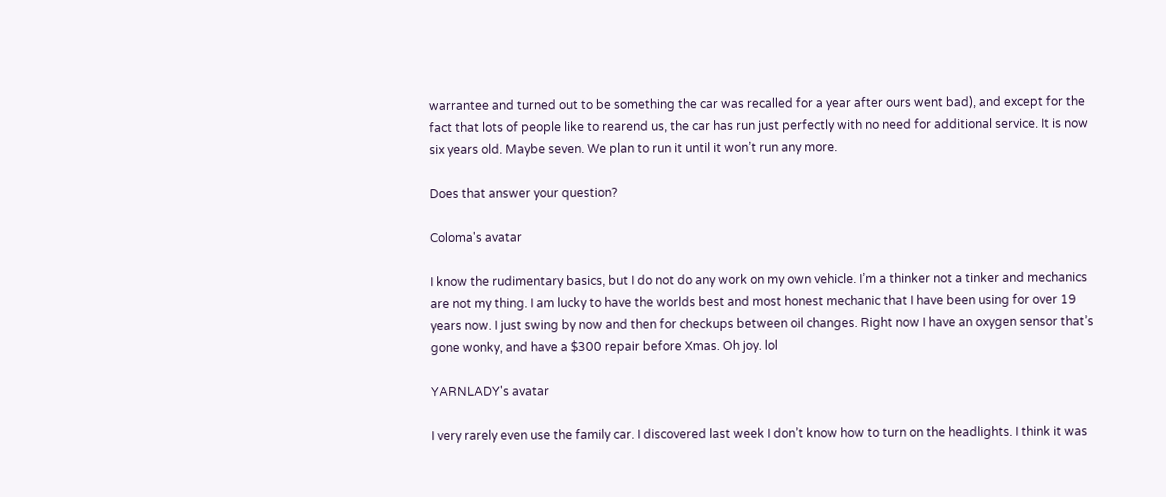warrantee and turned out to be something the car was recalled for a year after ours went bad), and except for the fact that lots of people like to rearend us, the car has run just perfectly with no need for additional service. It is now six years old. Maybe seven. We plan to run it until it won’t run any more.

Does that answer your question?

Coloma's avatar

I know the rudimentary basics, but I do not do any work on my own vehicle. I’m a thinker not a tinker and mechanics are not my thing. I am lucky to have the worlds best and most honest mechanic that I have been using for over 19 years now. I just swing by now and then for checkups between oil changes. Right now I have an oxygen sensor that’s gone wonky, and have a $300 repair before Xmas. Oh joy. lol

YARNLADY's avatar

I very rarely even use the family car. I discovered last week I don’t know how to turn on the headlights. I think it was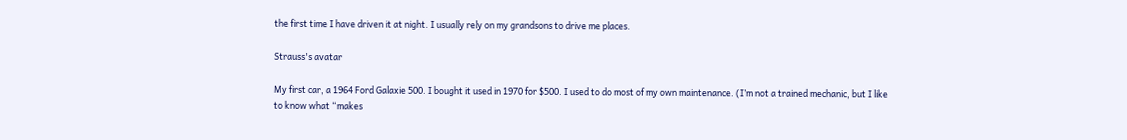the first time I have driven it at night. I usually rely on my grandsons to drive me places.

Strauss's avatar

My first car, a 1964 Ford Galaxie 500. I bought it used in 1970 for $500. I used to do most of my own maintenance. (I’m not a trained mechanic, but I like to know what “makes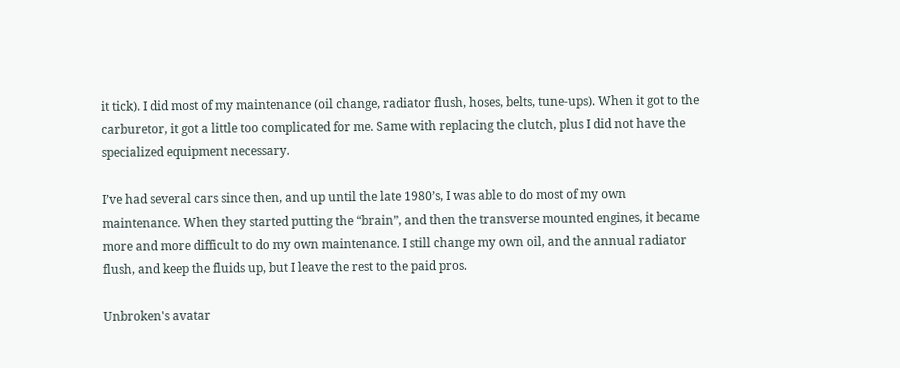it tick). I did most of my maintenance (oil change, radiator flush, hoses, belts, tune-ups). When it got to the carburetor, it got a little too complicated for me. Same with replacing the clutch, plus I did not have the specialized equipment necessary.

I’ve had several cars since then, and up until the late 1980’s, I was able to do most of my own maintenance. When they started putting the “brain”, and then the transverse mounted engines, it became more and more difficult to do my own maintenance. I still change my own oil, and the annual radiator flush, and keep the fluids up, but I leave the rest to the paid pros.

Unbroken's avatar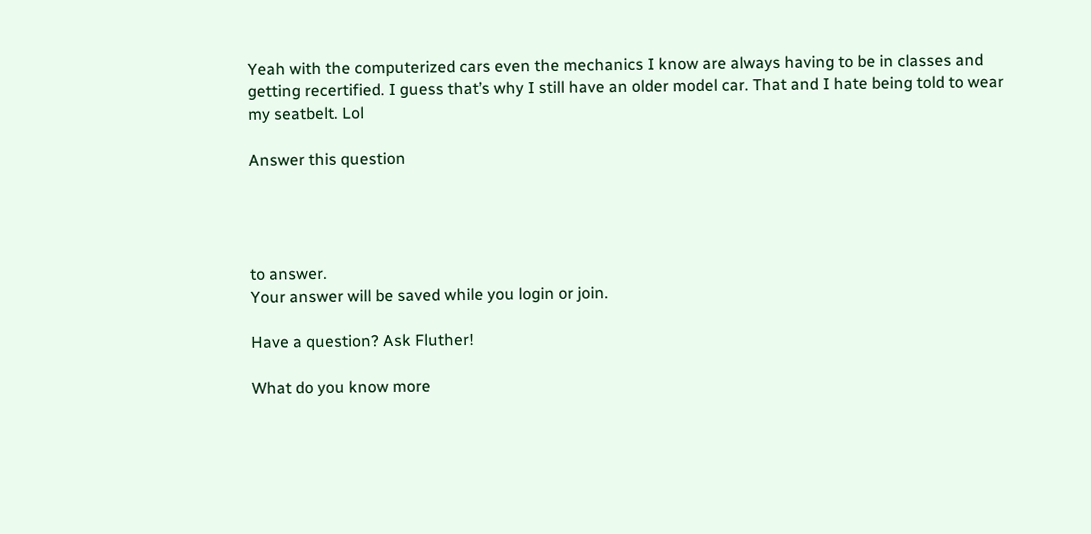Yeah with the computerized cars even the mechanics I know are always having to be in classes and getting recertified. I guess that’s why I still have an older model car. That and I hate being told to wear my seatbelt. Lol

Answer this question




to answer.
Your answer will be saved while you login or join.

Have a question? Ask Fluther!

What do you know more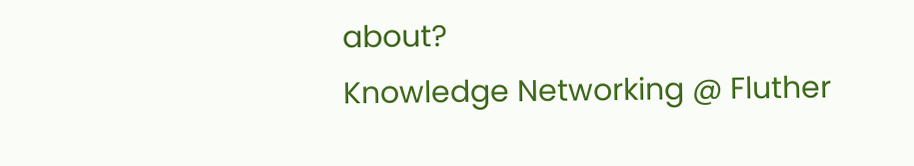about?
Knowledge Networking @ Fluther